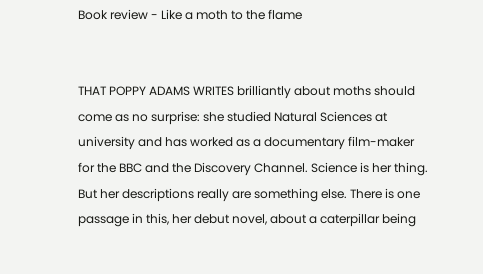Book review - Like a moth to the flame


THAT POPPY ADAMS WRITES brilliantly about moths should come as no surprise: she studied Natural Sciences at university and has worked as a documentary film-maker for the BBC and the Discovery Channel. Science is her thing. But her descriptions really are something else. There is one passage in this, her debut novel, about a caterpillar being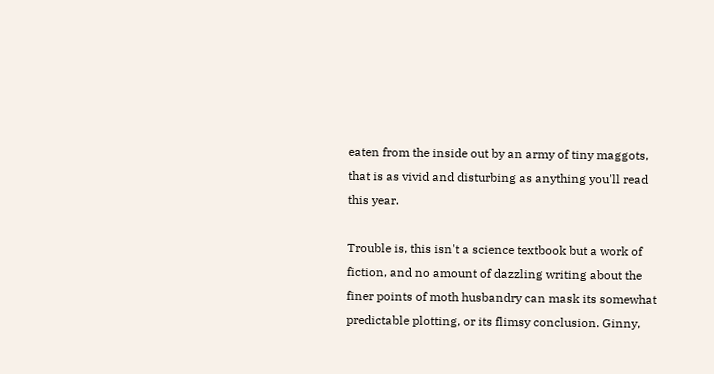eaten from the inside out by an army of tiny maggots, that is as vivid and disturbing as anything you'll read this year.

Trouble is, this isn't a science textbook but a work of fiction, and no amount of dazzling writing about the finer points of moth husbandry can mask its somewhat predictable plotting, or its flimsy conclusion. Ginny,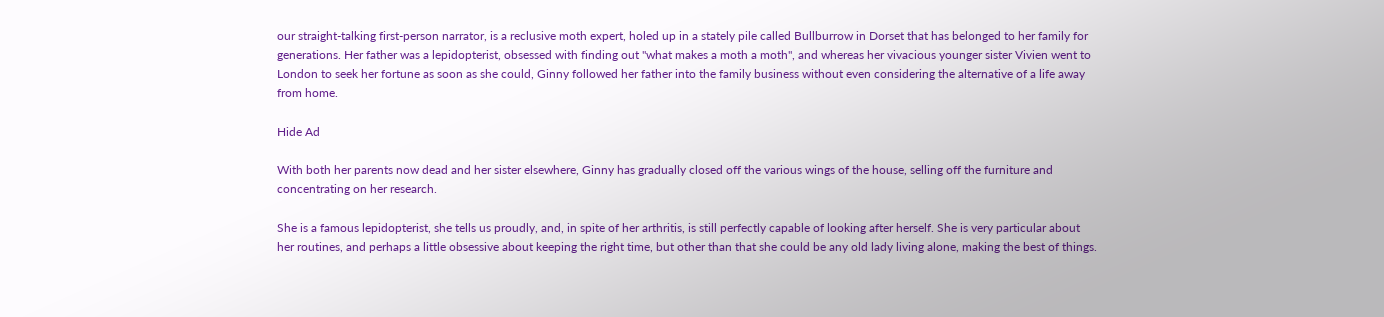our straight-talking first-person narrator, is a reclusive moth expert, holed up in a stately pile called Bullburrow in Dorset that has belonged to her family for generations. Her father was a lepidopterist, obsessed with finding out "what makes a moth a moth", and whereas her vivacious younger sister Vivien went to London to seek her fortune as soon as she could, Ginny followed her father into the family business without even considering the alternative of a life away from home.

Hide Ad

With both her parents now dead and her sister elsewhere, Ginny has gradually closed off the various wings of the house, selling off the furniture and concentrating on her research.

She is a famous lepidopterist, she tells us proudly, and, in spite of her arthritis, is still perfectly capable of looking after herself. She is very particular about her routines, and perhaps a little obsessive about keeping the right time, but other than that she could be any old lady living alone, making the best of things.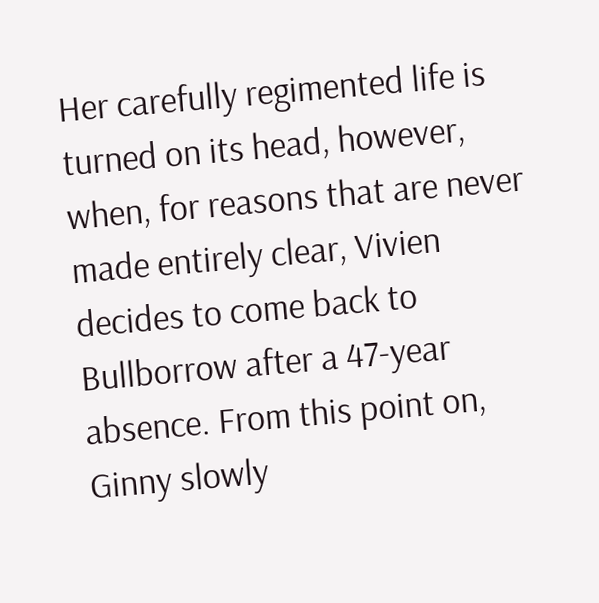Her carefully regimented life is turned on its head, however, when, for reasons that are never made entirely clear, Vivien decides to come back to Bullborrow after a 47-year absence. From this point on, Ginny slowly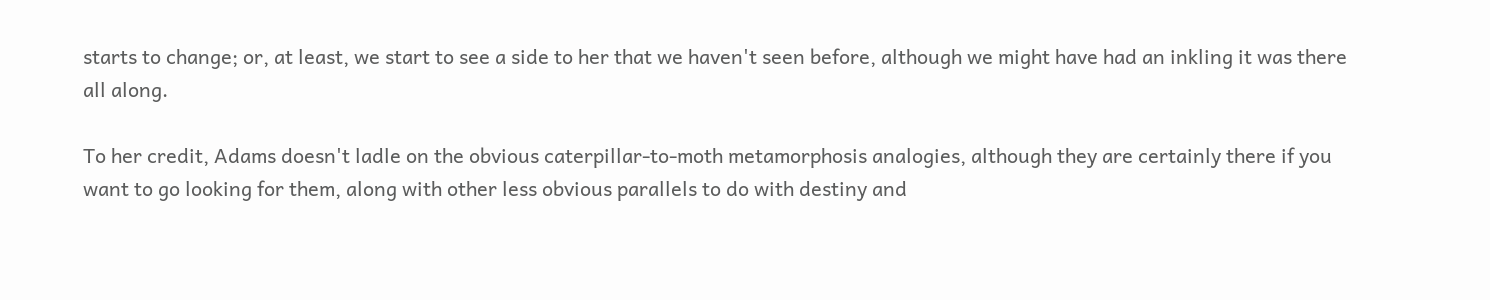starts to change; or, at least, we start to see a side to her that we haven't seen before, although we might have had an inkling it was there all along.

To her credit, Adams doesn't ladle on the obvious caterpillar-to-moth metamorphosis analogies, although they are certainly there if you want to go looking for them, along with other less obvious parallels to do with destiny and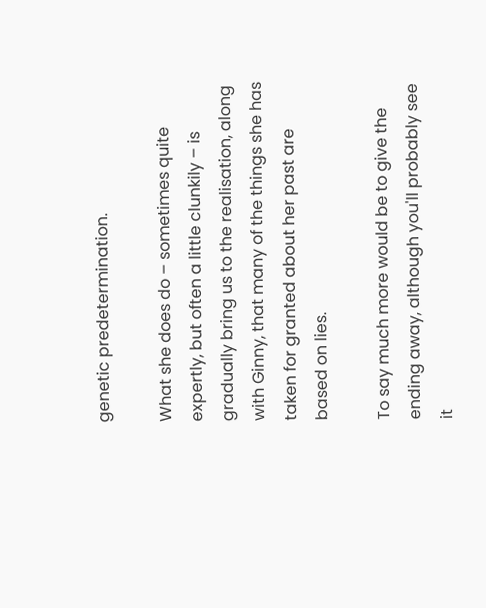genetic predetermination.

What she does do – sometimes quite expertly, but often a little clunkily – is gradually bring us to the realisation, along with Ginny, that many of the things she has taken for granted about her past are based on lies.

To say much more would be to give the ending away, although you'll probably see it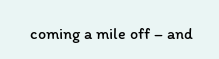coming a mile off – and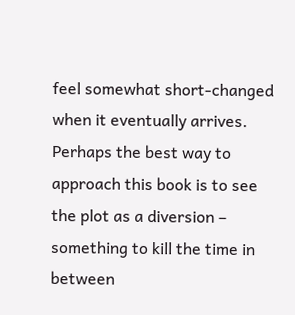feel somewhat short-changed when it eventually arrives. Perhaps the best way to approach this book is to see the plot as a diversion – something to kill the time in between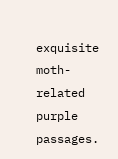exquisite moth-related purple passages.